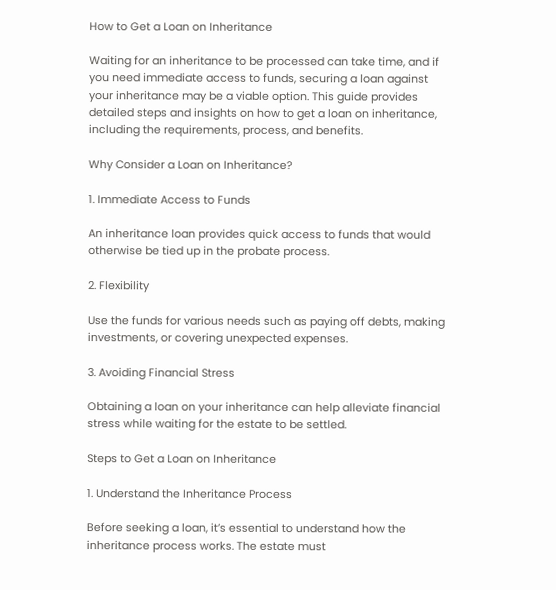How to Get a Loan on Inheritance

Waiting for an inheritance to be processed can take time, and if you need immediate access to funds, securing a loan against your inheritance may be a viable option. This guide provides detailed steps and insights on how to get a loan on inheritance, including the requirements, process, and benefits.

Why Consider a Loan on Inheritance?

1. Immediate Access to Funds

An inheritance loan provides quick access to funds that would otherwise be tied up in the probate process.

2. Flexibility

Use the funds for various needs such as paying off debts, making investments, or covering unexpected expenses.

3. Avoiding Financial Stress

Obtaining a loan on your inheritance can help alleviate financial stress while waiting for the estate to be settled.

Steps to Get a Loan on Inheritance

1. Understand the Inheritance Process

Before seeking a loan, it’s essential to understand how the inheritance process works. The estate must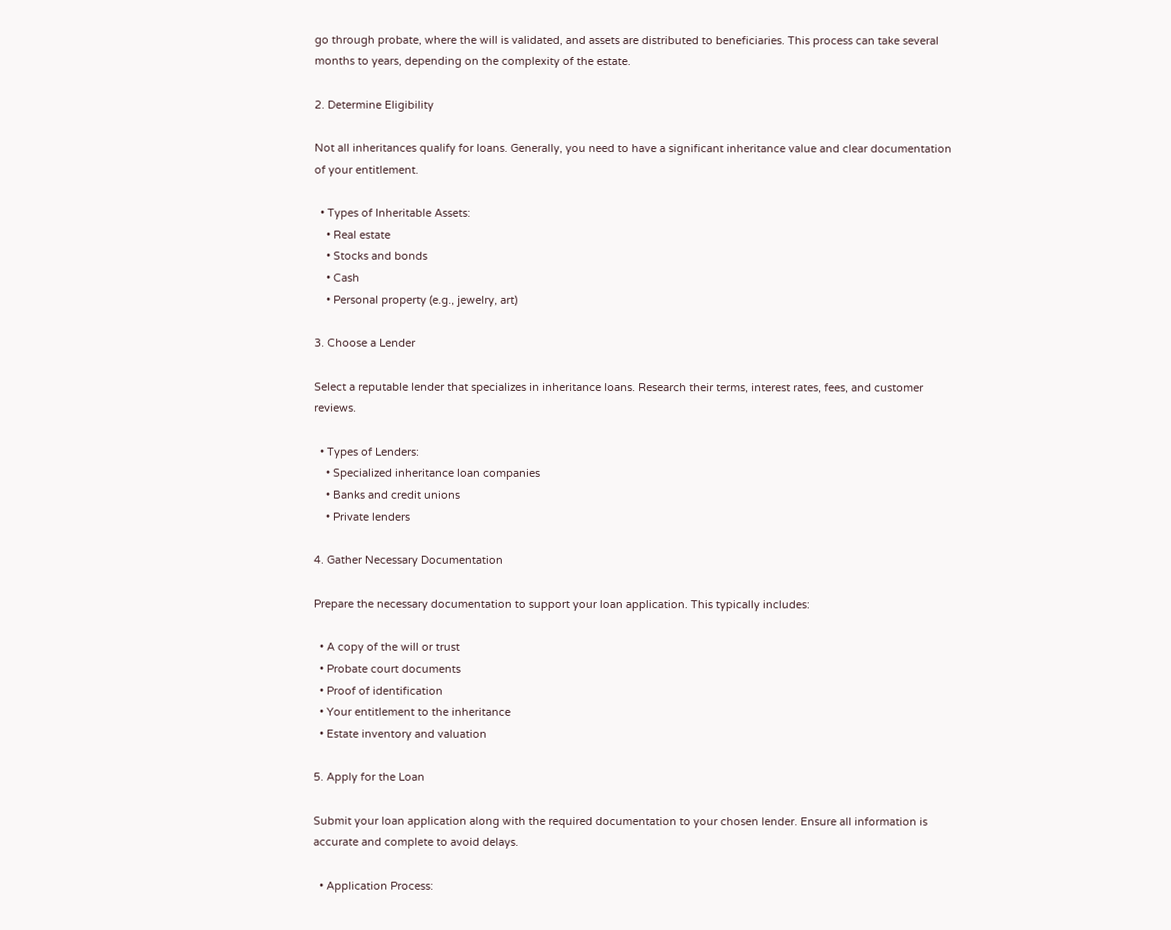go through probate, where the will is validated, and assets are distributed to beneficiaries. This process can take several months to years, depending on the complexity of the estate.

2. Determine Eligibility

Not all inheritances qualify for loans. Generally, you need to have a significant inheritance value and clear documentation of your entitlement.

  • Types of Inheritable Assets:
    • Real estate
    • Stocks and bonds
    • Cash
    • Personal property (e.g., jewelry, art)

3. Choose a Lender

Select a reputable lender that specializes in inheritance loans. Research their terms, interest rates, fees, and customer reviews.

  • Types of Lenders:
    • Specialized inheritance loan companies
    • Banks and credit unions
    • Private lenders

4. Gather Necessary Documentation

Prepare the necessary documentation to support your loan application. This typically includes:

  • A copy of the will or trust
  • Probate court documents
  • Proof of identification
  • Your entitlement to the inheritance
  • Estate inventory and valuation

5. Apply for the Loan

Submit your loan application along with the required documentation to your chosen lender. Ensure all information is accurate and complete to avoid delays.

  • Application Process: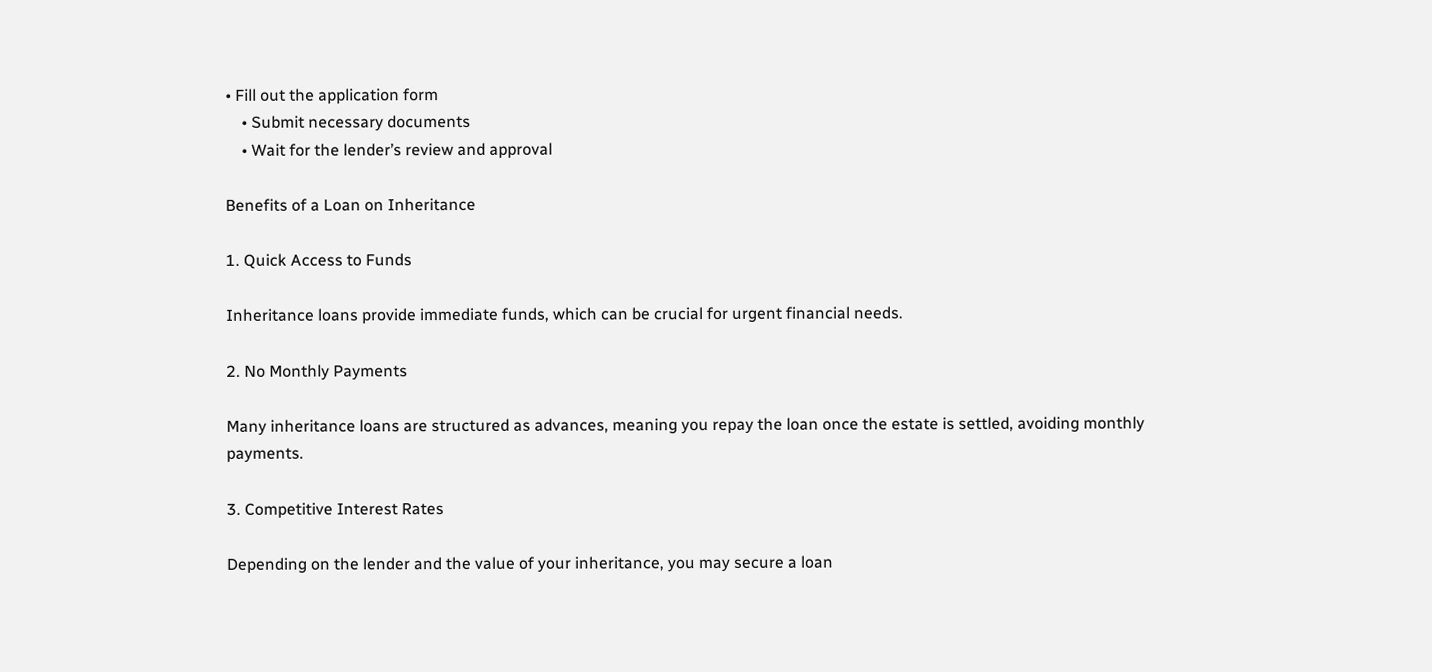• Fill out the application form
    • Submit necessary documents
    • Wait for the lender’s review and approval

Benefits of a Loan on Inheritance

1. Quick Access to Funds

Inheritance loans provide immediate funds, which can be crucial for urgent financial needs.

2. No Monthly Payments

Many inheritance loans are structured as advances, meaning you repay the loan once the estate is settled, avoiding monthly payments.

3. Competitive Interest Rates

Depending on the lender and the value of your inheritance, you may secure a loan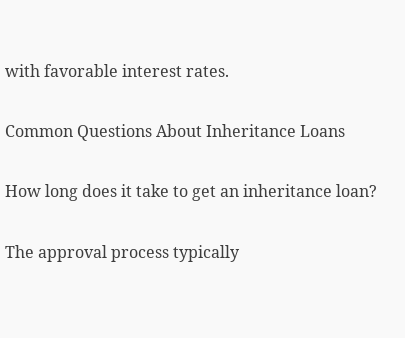with favorable interest rates.

Common Questions About Inheritance Loans

How long does it take to get an inheritance loan?

The approval process typically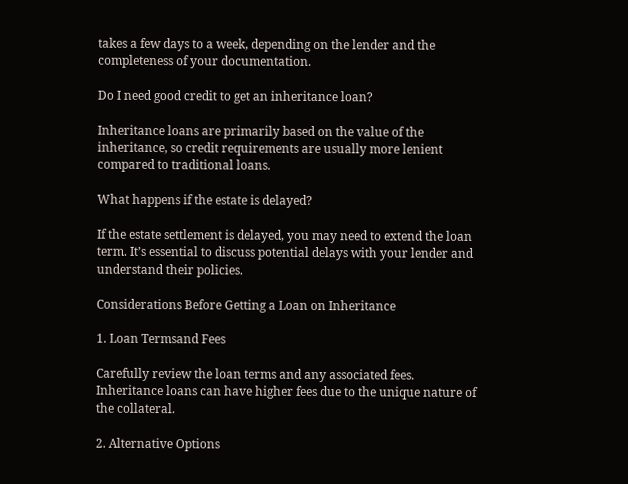takes a few days to a week, depending on the lender and the completeness of your documentation.

Do I need good credit to get an inheritance loan?

Inheritance loans are primarily based on the value of the inheritance, so credit requirements are usually more lenient compared to traditional loans.

What happens if the estate is delayed?

If the estate settlement is delayed, you may need to extend the loan term. It’s essential to discuss potential delays with your lender and understand their policies.

Considerations Before Getting a Loan on Inheritance

1. Loan Termsand Fees

Carefully review the loan terms and any associated fees. Inheritance loans can have higher fees due to the unique nature of the collateral.

2. Alternative Options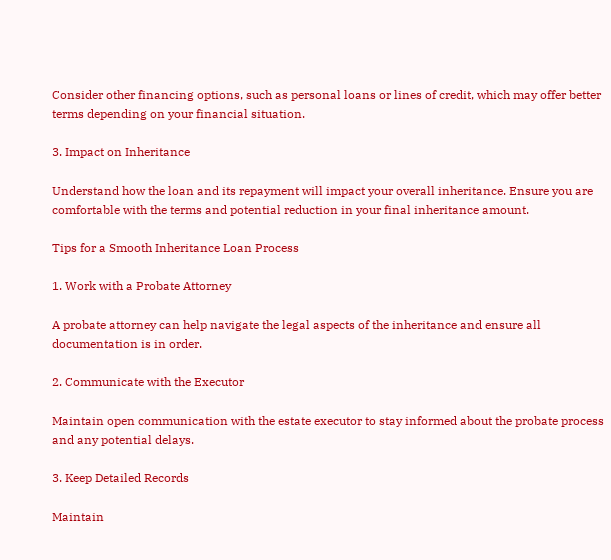Consider other financing options, such as personal loans or lines of credit, which may offer better terms depending on your financial situation.

3. Impact on Inheritance

Understand how the loan and its repayment will impact your overall inheritance. Ensure you are comfortable with the terms and potential reduction in your final inheritance amount.

Tips for a Smooth Inheritance Loan Process

1. Work with a Probate Attorney

A probate attorney can help navigate the legal aspects of the inheritance and ensure all documentation is in order.

2. Communicate with the Executor

Maintain open communication with the estate executor to stay informed about the probate process and any potential delays.

3. Keep Detailed Records

Maintain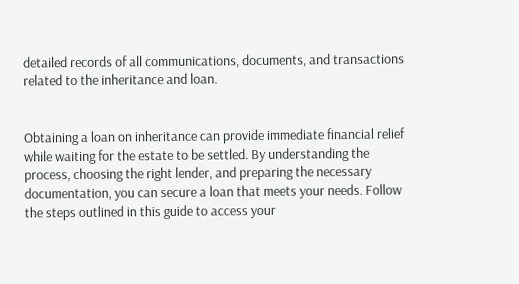detailed records of all communications, documents, and transactions related to the inheritance and loan.


Obtaining a loan on inheritance can provide immediate financial relief while waiting for the estate to be settled. By understanding the process, choosing the right lender, and preparing the necessary documentation, you can secure a loan that meets your needs. Follow the steps outlined in this guide to access your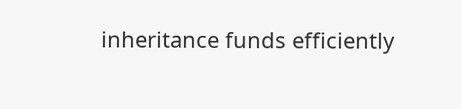inheritance funds efficiently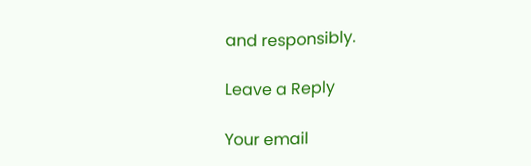and responsibly.

Leave a Reply

Your email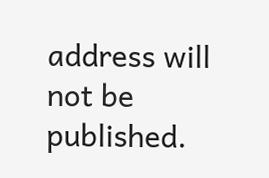address will not be published.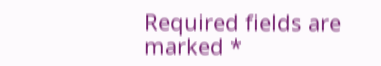Required fields are marked *